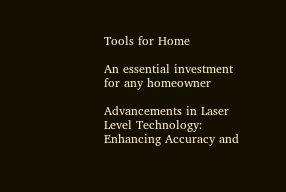Tools for Home

An essential investment for any homeowner

Advancements in Laser Level Technology: Enhancing Accuracy and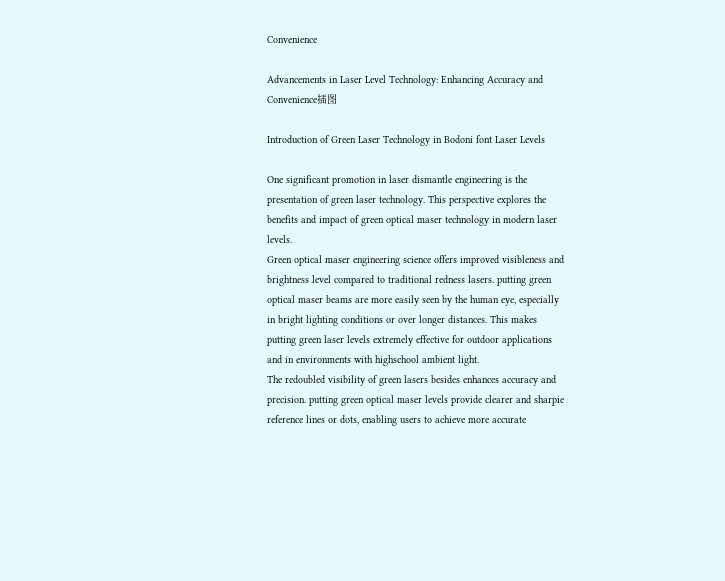Convenience

Advancements in Laser Level Technology: Enhancing Accuracy and Convenience插图

Introduction of Green Laser Technology in Bodoni font Laser Levels

One significant promotion in laser dismantle engineering is the presentation of green laser technology. This perspective explores the benefits and impact of green optical maser technology in modern laser levels.
Green optical maser engineering science offers improved visibleness and brightness level compared to traditional redness lasers. putting green optical maser beams are more easily seen by the human eye, especially in bright lighting conditions or over longer distances. This makes putting green laser levels extremely effective for outdoor applications and in environments with highschool ambient light.
The redoubled visibility of green lasers besides enhances accuracy and precision. putting green optical maser levels provide clearer and sharpie reference lines or dots, enabling users to achieve more accurate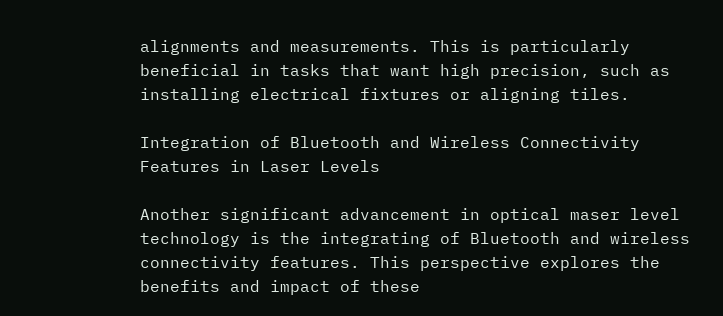alignments and measurements. This is particularly beneficial in tasks that want high precision, such as installing electrical fixtures or aligning tiles.

Integration of Bluetooth and Wireless Connectivity Features in Laser Levels

Another significant advancement in optical maser level technology is the integrating of Bluetooth and wireless connectivity features. This perspective explores the benefits and impact of these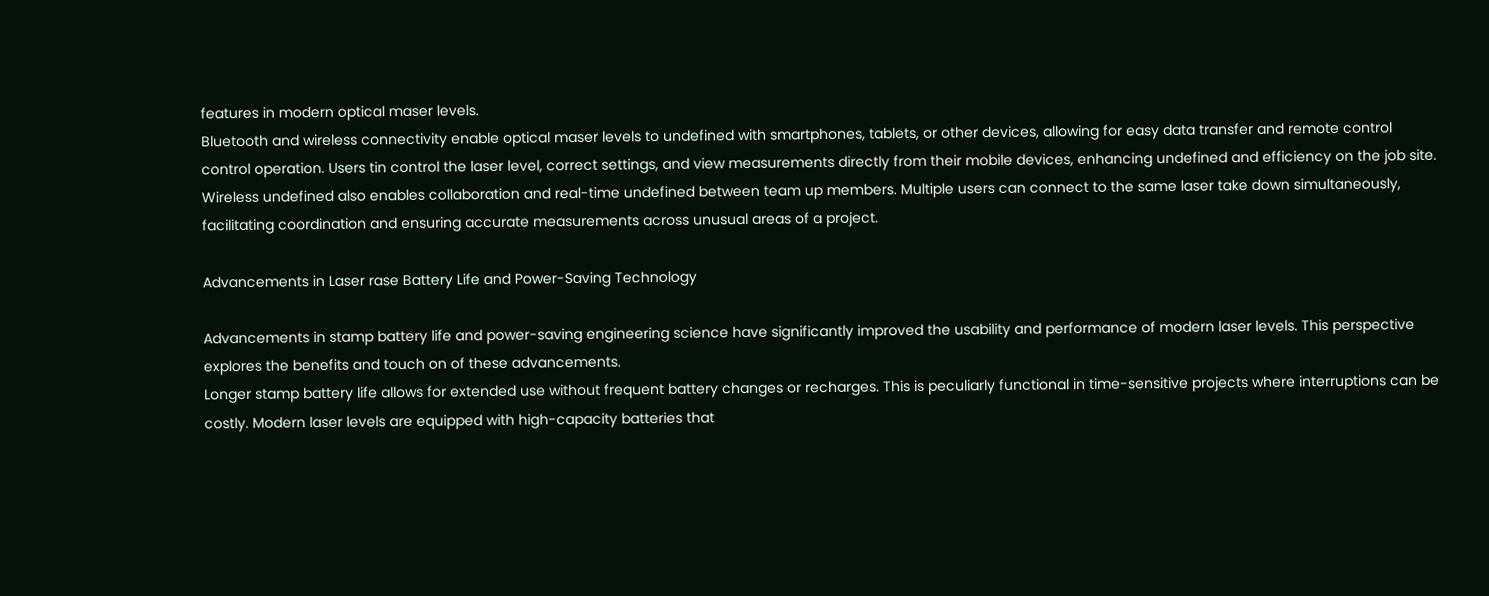features in modern optical maser levels.
Bluetooth and wireless connectivity enable optical maser levels to undefined with smartphones, tablets, or other devices, allowing for easy data transfer and remote control control operation. Users tin control the laser level, correct settings, and view measurements directly from their mobile devices, enhancing undefined and efficiency on the job site.
Wireless undefined also enables collaboration and real-time undefined between team up members. Multiple users can connect to the same laser take down simultaneously, facilitating coordination and ensuring accurate measurements across unusual areas of a project.

Advancements in Laser rase Battery Life and Power-Saving Technology

Advancements in stamp battery life and power-saving engineering science have significantly improved the usability and performance of modern laser levels. This perspective explores the benefits and touch on of these advancements.
Longer stamp battery life allows for extended use without frequent battery changes or recharges. This is peculiarly functional in time-sensitive projects where interruptions can be costly. Modern laser levels are equipped with high-capacity batteries that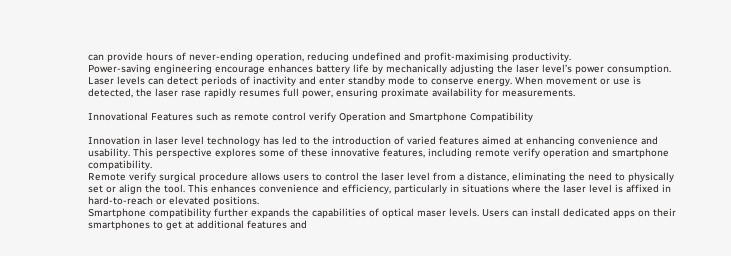can provide hours of never-ending operation, reducing undefined and profit-maximising productivity.
Power-saving engineering encourage enhances battery life by mechanically adjusting the laser level’s power consumption. Laser levels can detect periods of inactivity and enter standby mode to conserve energy. When movement or use is detected, the laser rase rapidly resumes full power, ensuring proximate availability for measurements.

Innovational Features such as remote control verify Operation and Smartphone Compatibility

Innovation in laser level technology has led to the introduction of varied features aimed at enhancing convenience and usability. This perspective explores some of these innovative features, including remote verify operation and smartphone compatibility.
Remote verify surgical procedure allows users to control the laser level from a distance, eliminating the need to physically set or align the tool. This enhances convenience and efficiency, particularly in situations where the laser level is affixed in hard-to-reach or elevated positions.
Smartphone compatibility further expands the capabilities of optical maser levels. Users can install dedicated apps on their smartphones to get at additional features and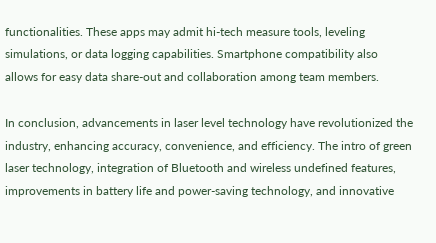functionalities. These apps may admit hi-tech measure tools, leveling simulations, or data logging capabilities. Smartphone compatibility also allows for easy data share-out and collaboration among team members.

In conclusion, advancements in laser level technology have revolutionized the industry, enhancing accuracy, convenience, and efficiency. The intro of green laser technology, integration of Bluetooth and wireless undefined features, improvements in battery life and power-saving technology, and innovative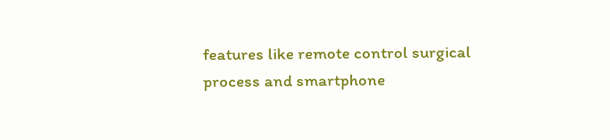features like remote control surgical process and smartphone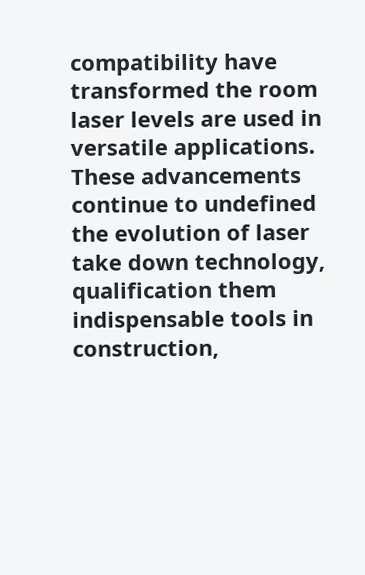compatibility have transformed the room laser levels are used in versatile applications. These advancements continue to undefined the evolution of laser take down technology, qualification them indispensable tools in construction,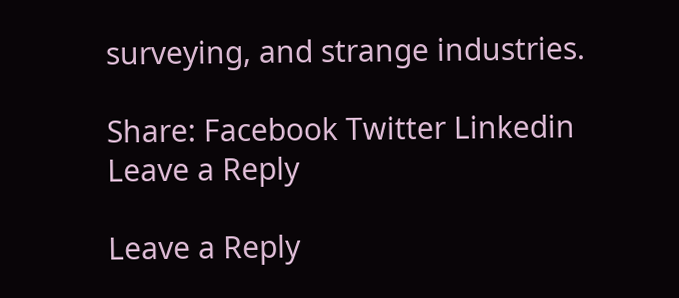surveying, and strange industries.

Share: Facebook Twitter Linkedin
Leave a Reply

Leave a Reply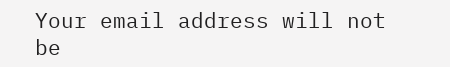Your email address will not be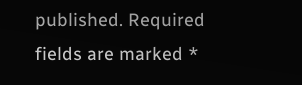published. Required fields are marked *